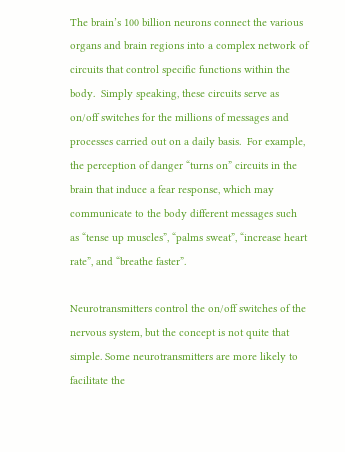The brain’s 100 billion neurons connect the various organs and brain regions into a complex network of circuits that control specific functions within the body.  Simply speaking, these circuits serve as on/off switches for the millions of messages and processes carried out on a daily basis.  For example, the perception of danger “turns on” circuits in the brain that induce a fear response, which may communicate to the body different messages such as “tense up muscles”, “palms sweat”, “increase heart rate”, and “breathe faster”.

Neurotransmitters control the on/off switches of the nervous system, but the concept is not quite that simple. Some neurotransmitters are more likely to facilitate the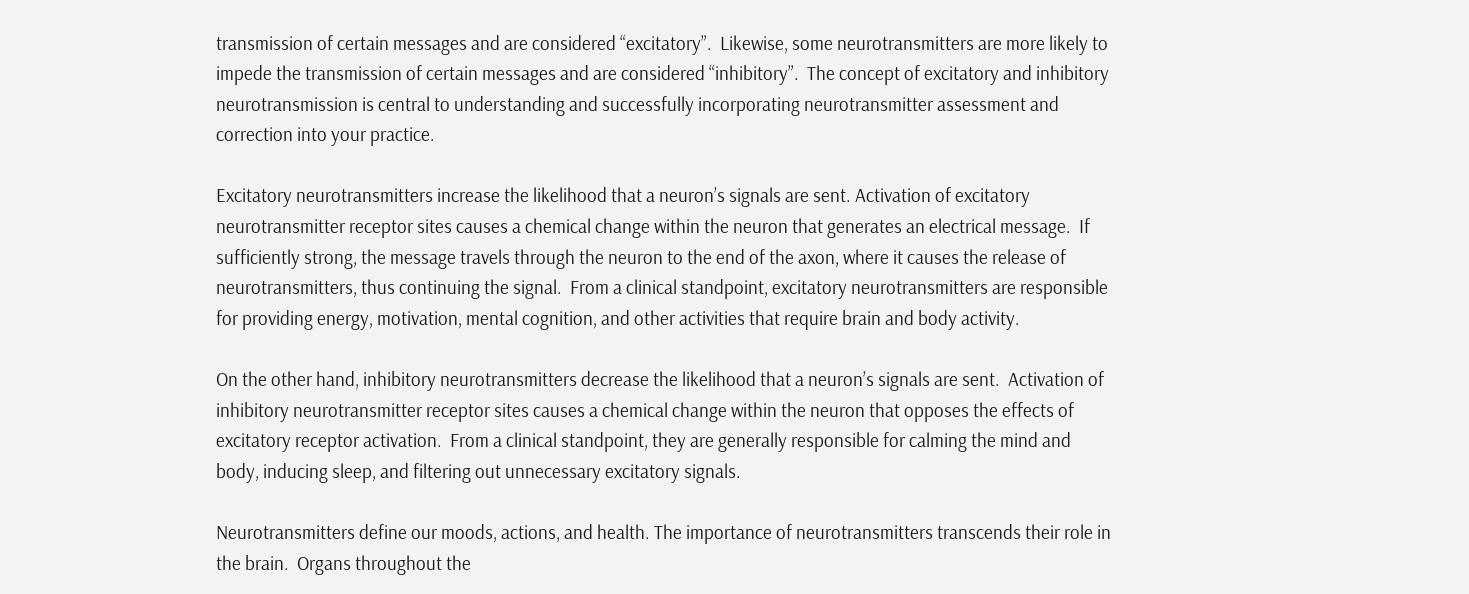transmission of certain messages and are considered “excitatory”.  Likewise, some neurotransmitters are more likely to impede the transmission of certain messages and are considered “inhibitory”.  The concept of excitatory and inhibitory neurotransmission is central to understanding and successfully incorporating neurotransmitter assessment and correction into your practice.

Excitatory neurotransmitters increase the likelihood that a neuron’s signals are sent. Activation of excitatory neurotransmitter receptor sites causes a chemical change within the neuron that generates an electrical message.  If sufficiently strong, the message travels through the neuron to the end of the axon, where it causes the release of neurotransmitters, thus continuing the signal.  From a clinical standpoint, excitatory neurotransmitters are responsible for providing energy, motivation, mental cognition, and other activities that require brain and body activity.

On the other hand, inhibitory neurotransmitters decrease the likelihood that a neuron’s signals are sent.  Activation of inhibitory neurotransmitter receptor sites causes a chemical change within the neuron that opposes the effects of excitatory receptor activation.  From a clinical standpoint, they are generally responsible for calming the mind and body, inducing sleep, and filtering out unnecessary excitatory signals.

Neurotransmitters define our moods, actions, and health. The importance of neurotransmitters transcends their role in the brain.  Organs throughout the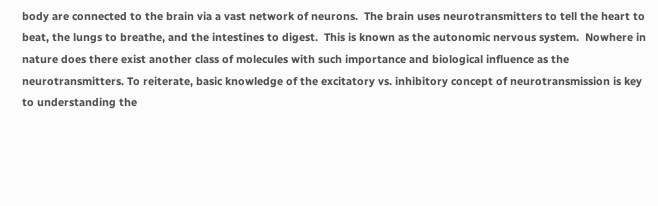body are connected to the brain via a vast network of neurons.  The brain uses neurotransmitters to tell the heart to beat, the lungs to breathe, and the intestines to digest.  This is known as the autonomic nervous system.  Nowhere in nature does there exist another class of molecules with such importance and biological influence as the neurotransmitters. To reiterate, basic knowledge of the excitatory vs. inhibitory concept of neurotransmission is key to understanding the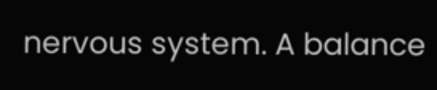nervous system. A balance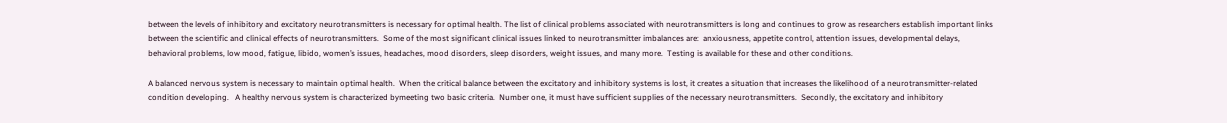between the levels of inhibitory and excitatory neurotransmitters is necessary for optimal health. The list of clinical problems associated with neurotransmitters is long and continues to grow as researchers establish important links between the scientific and clinical effects of neurotransmitters.  Some of the most significant clinical issues linked to neurotransmitter imbalances are:  anxiousness, appetite control, attention issues, developmental delays, behavioral problems, low mood, fatigue, libido, women’s issues, headaches, mood disorders, sleep disorders, weight issues, and many more.  Testing is available for these and other conditions.

A balanced nervous system is necessary to maintain optimal health.  When the critical balance between the excitatory and inhibitory systems is lost, it creates a situation that increases the likelihood of a neurotransmitter-related condition developing.   A healthy nervous system is characterized bymeeting two basic criteria.  Number one, it must have sufficient supplies of the necessary neurotransmitters.  Secondly, the excitatory and inhibitory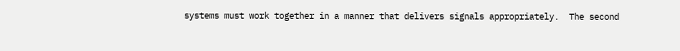systems must work together in a manner that delivers signals appropriately.  The second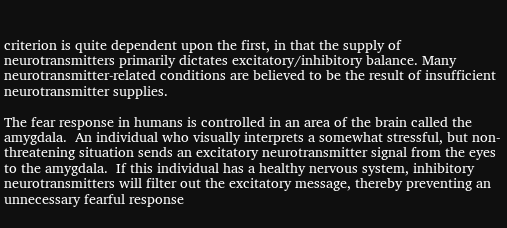criterion is quite dependent upon the first, in that the supply of neurotransmitters primarily dictates excitatory/inhibitory balance. Many neurotransmitter-related conditions are believed to be the result of insufficient neurotransmitter supplies.

The fear response in humans is controlled in an area of the brain called the amygdala.  An individual who visually interprets a somewhat stressful, but non-threatening situation sends an excitatory neurotransmitter signal from the eyes to the amygdala.  If this individual has a healthy nervous system, inhibitory neurotransmitters will filter out the excitatory message, thereby preventing an unnecessary fearful response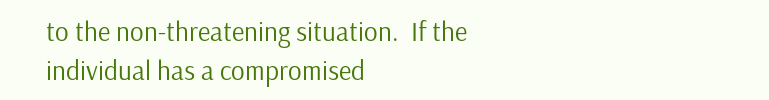to the non-threatening situation.  If the individual has a compromised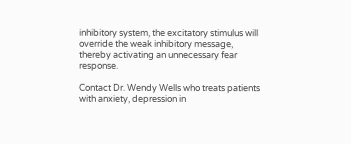inhibitory system, the excitatory stimulus will override the weak inhibitory message, thereby activating an unnecessary fear response.

Contact Dr. Wendy Wells who treats patients with anxiety, depression in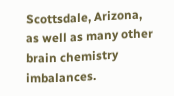Scottsdale, Arizona, as well as many other brain chemistry imbalances.